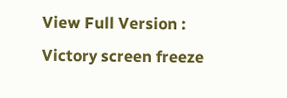View Full Version : Victory screen freeze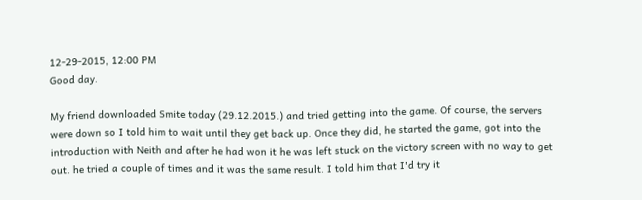12-29-2015, 12:00 PM
Good day.

My friend downloaded Smite today (29.12.2015.) and tried getting into the game. Of course, the servers were down so I told him to wait until they get back up. Once they did, he started the game, got into the introduction with Neith and after he had won it he was left stuck on the victory screen with no way to get out. he tried a couple of times and it was the same result. I told him that I'd try it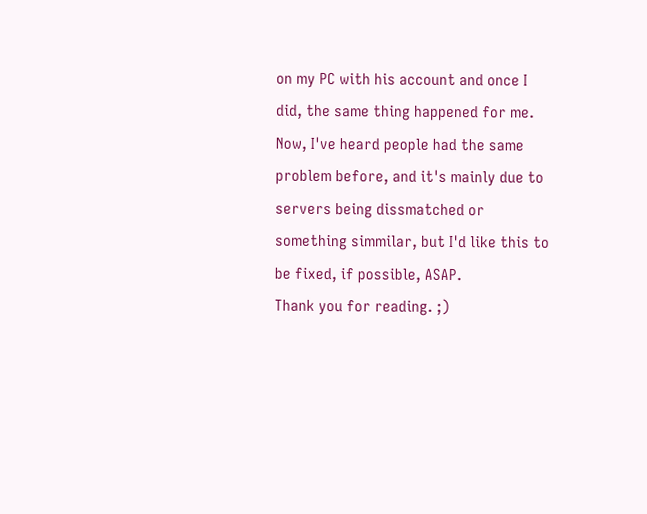on my PC with his account and once I did, the same thing happened for me. Now, I've heard people had the same problem before, and it's mainly due to servers being dissmatched or something simmilar, but I'd like this to be fixed, if possible, ASAP.
Thank you for reading. ;)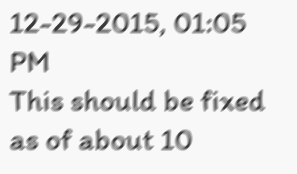12-29-2015, 01:05 PM
This should be fixed as of about 10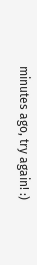minutes ago, try again! :)